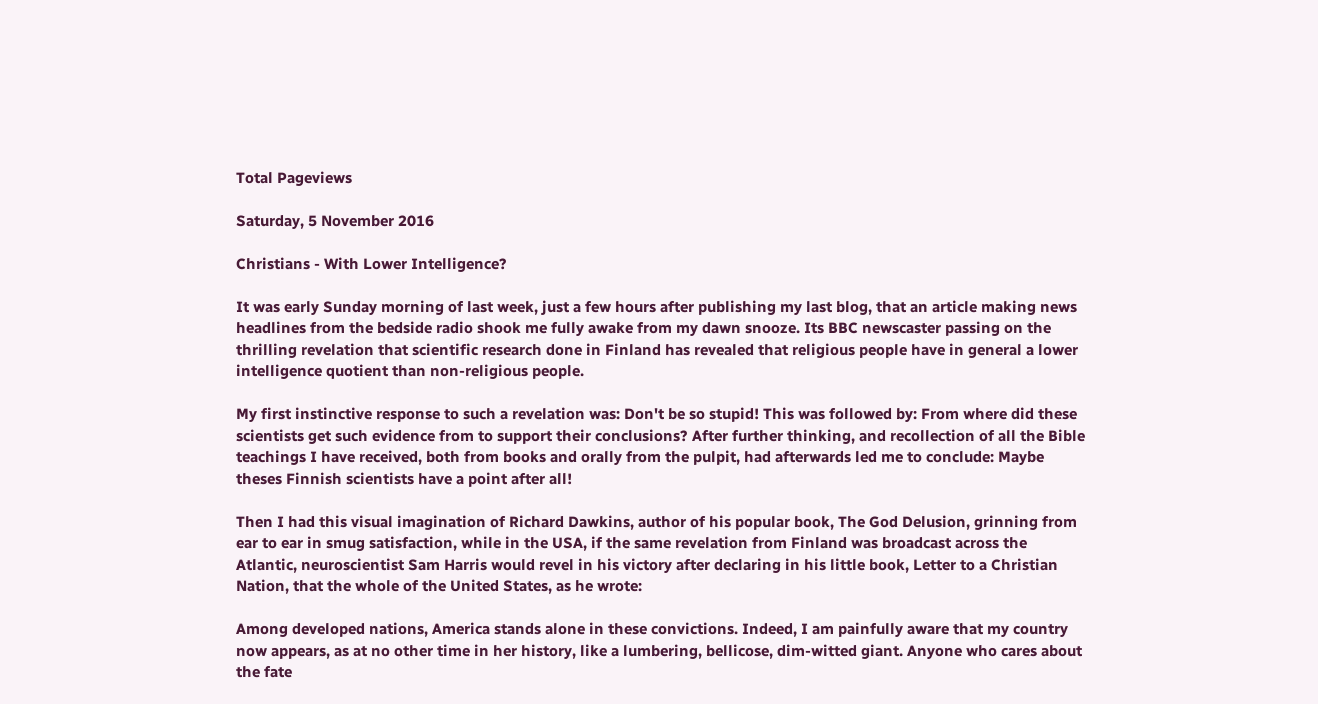Total Pageviews

Saturday, 5 November 2016

Christians - With Lower Intelligence?

It was early Sunday morning of last week, just a few hours after publishing my last blog, that an article making news headlines from the bedside radio shook me fully awake from my dawn snooze. Its BBC newscaster passing on the thrilling revelation that scientific research done in Finland has revealed that religious people have in general a lower intelligence quotient than non-religious people.

My first instinctive response to such a revelation was: Don't be so stupid! This was followed by: From where did these scientists get such evidence from to support their conclusions? After further thinking, and recollection of all the Bible teachings I have received, both from books and orally from the pulpit, had afterwards led me to conclude: Maybe theses Finnish scientists have a point after all!

Then I had this visual imagination of Richard Dawkins, author of his popular book, The God Delusion, grinning from ear to ear in smug satisfaction, while in the USA, if the same revelation from Finland was broadcast across the Atlantic, neuroscientist Sam Harris would revel in his victory after declaring in his little book, Letter to a Christian Nation, that the whole of the United States, as he wrote:

Among developed nations, America stands alone in these convictions. Indeed, I am painfully aware that my country now appears, as at no other time in her history, like a lumbering, bellicose, dim-witted giant. Anyone who cares about the fate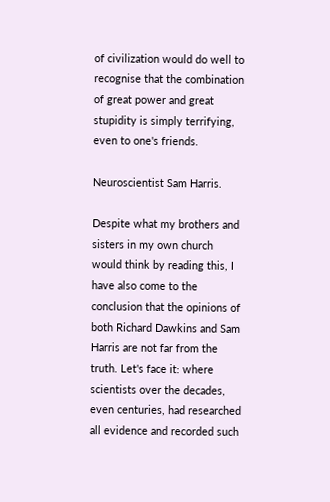of civilization would do well to recognise that the combination of great power and great stupidity is simply terrifying, even to one's friends.

Neuroscientist Sam Harris.

Despite what my brothers and sisters in my own church would think by reading this, I have also come to the conclusion that the opinions of both Richard Dawkins and Sam Harris are not far from the truth. Let's face it: where scientists over the decades, even centuries, had researched all evidence and recorded such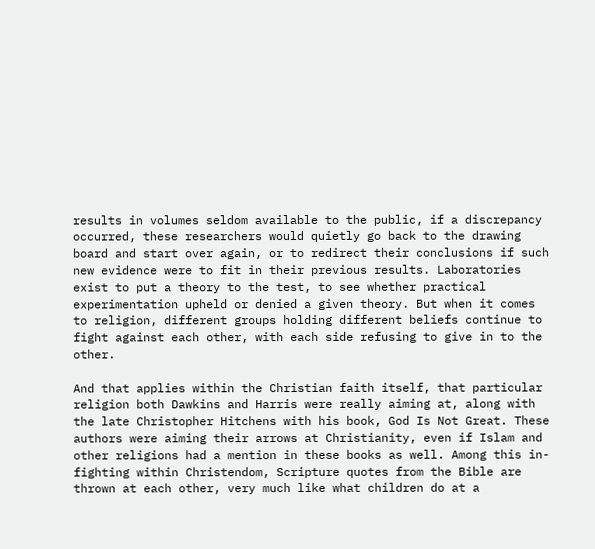results in volumes seldom available to the public, if a discrepancy occurred, these researchers would quietly go back to the drawing board and start over again, or to redirect their conclusions if such new evidence were to fit in their previous results. Laboratories exist to put a theory to the test, to see whether practical experimentation upheld or denied a given theory. But when it comes to religion, different groups holding different beliefs continue to fight against each other, with each side refusing to give in to the other.

And that applies within the Christian faith itself, that particular religion both Dawkins and Harris were really aiming at, along with the late Christopher Hitchens with his book, God Is Not Great. These authors were aiming their arrows at Christianity, even if Islam and other religions had a mention in these books as well. Among this in-fighting within Christendom, Scripture quotes from the Bible are thrown at each other, very much like what children do at a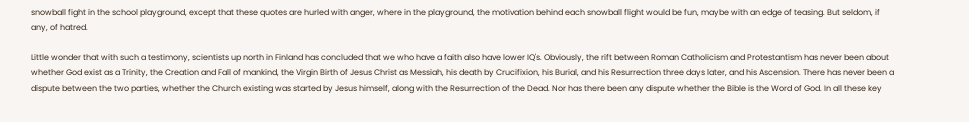snowball fight in the school playground, except that these quotes are hurled with anger, where in the playground, the motivation behind each snowball flight would be fun, maybe with an edge of teasing. But seldom, if any, of hatred.

Little wonder that with such a testimony, scientists up north in Finland has concluded that we who have a faith also have lower IQ's. Obviously, the rift between Roman Catholicism and Protestantism has never been about whether God exist as a Trinity, the Creation and Fall of mankind, the Virgin Birth of Jesus Christ as Messiah, his death by Crucifixion, his Burial, and his Resurrection three days later, and his Ascension. There has never been a dispute between the two parties, whether the Church existing was started by Jesus himself, along with the Resurrection of the Dead. Nor has there been any dispute whether the Bible is the Word of God. In all these key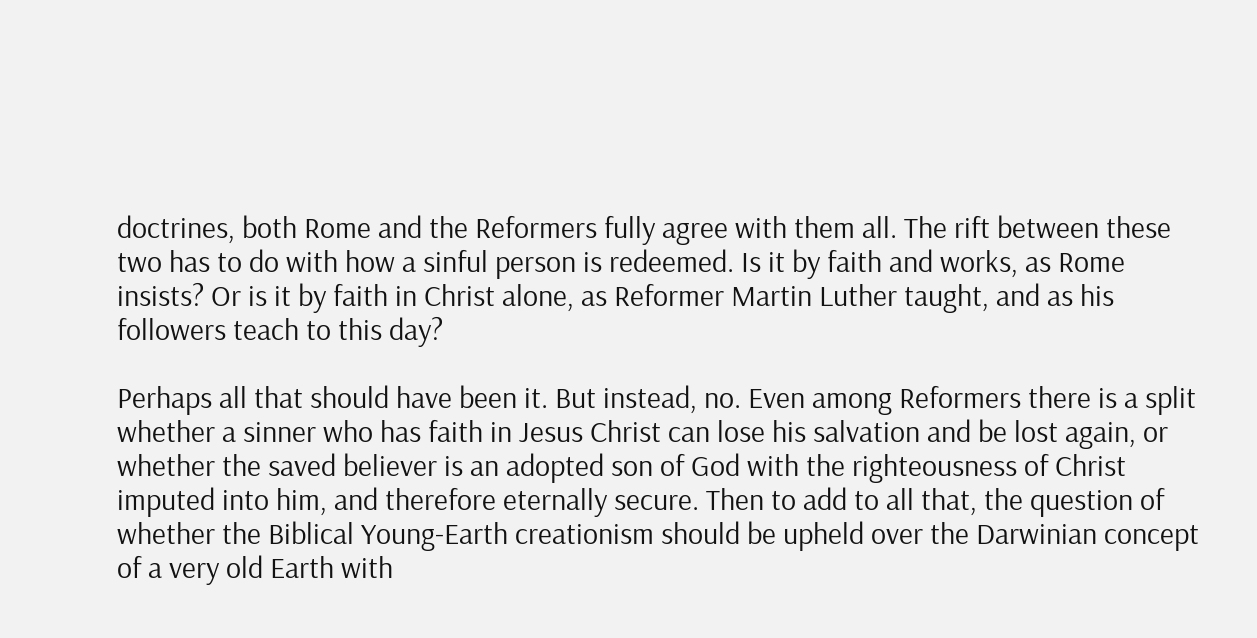doctrines, both Rome and the Reformers fully agree with them all. The rift between these two has to do with how a sinful person is redeemed. Is it by faith and works, as Rome insists? Or is it by faith in Christ alone, as Reformer Martin Luther taught, and as his followers teach to this day?

Perhaps all that should have been it. But instead, no. Even among Reformers there is a split whether a sinner who has faith in Jesus Christ can lose his salvation and be lost again, or whether the saved believer is an adopted son of God with the righteousness of Christ imputed into him, and therefore eternally secure. Then to add to all that, the question of whether the Biblical Young-Earth creationism should be upheld over the Darwinian concept of a very old Earth with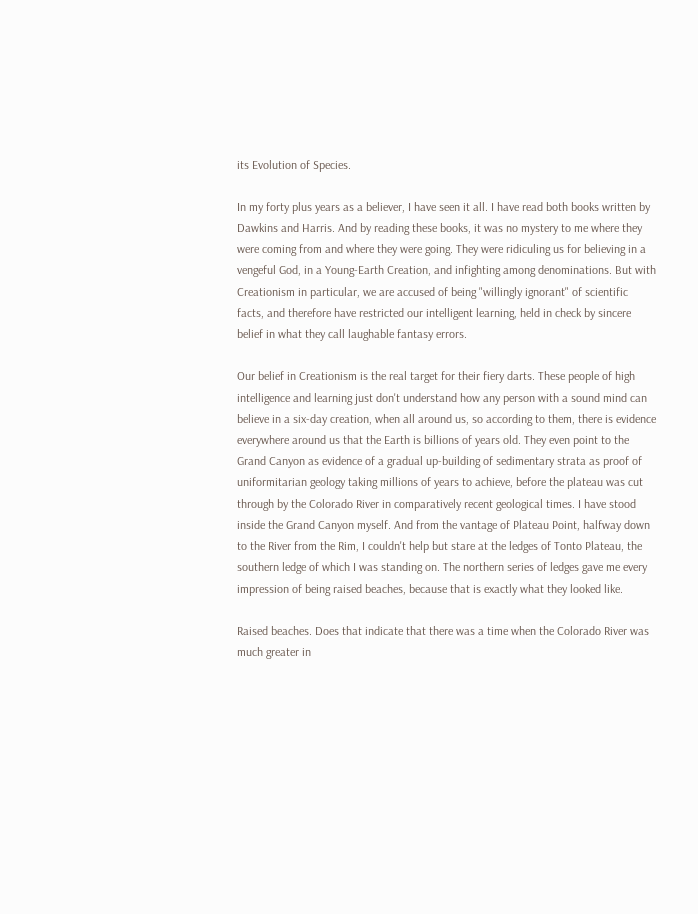its Evolution of Species.

In my forty plus years as a believer, I have seen it all. I have read both books written by Dawkins and Harris. And by reading these books, it was no mystery to me where they were coming from and where they were going. They were ridiculing us for believing in a vengeful God, in a Young-Earth Creation, and infighting among denominations. But with Creationism in particular, we are accused of being "willingly ignorant" of scientific facts, and therefore have restricted our intelligent learning, held in check by sincere belief in what they call laughable fantasy errors.

Our belief in Creationism is the real target for their fiery darts. These people of high intelligence and learning just don't understand how any person with a sound mind can believe in a six-day creation, when all around us, so according to them, there is evidence everywhere around us that the Earth is billions of years old. They even point to the Grand Canyon as evidence of a gradual up-building of sedimentary strata as proof of uniformitarian geology taking millions of years to achieve, before the plateau was cut through by the Colorado River in comparatively recent geological times. I have stood inside the Grand Canyon myself. And from the vantage of Plateau Point, halfway down to the River from the Rim, I couldn't help but stare at the ledges of Tonto Plateau, the southern ledge of which I was standing on. The northern series of ledges gave me every impression of being raised beaches, because that is exactly what they looked like.

Raised beaches. Does that indicate that there was a time when the Colorado River was much greater in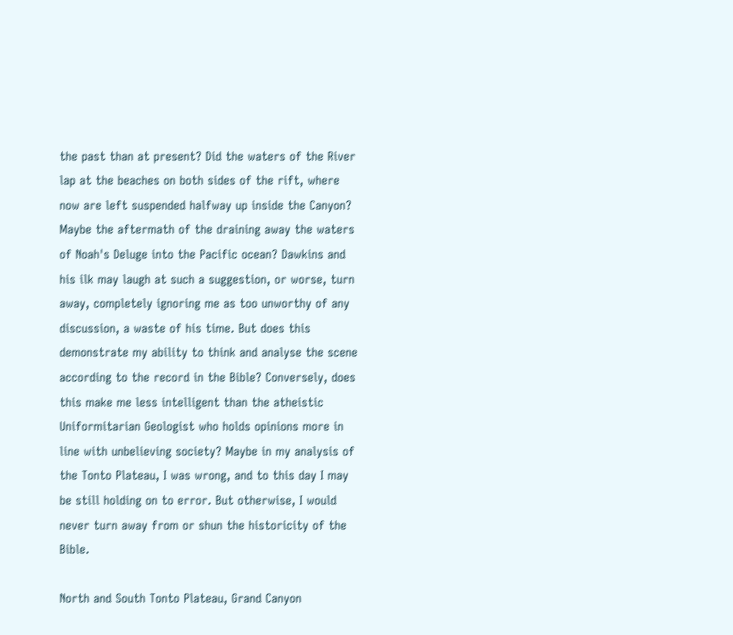the past than at present? Did the waters of the River lap at the beaches on both sides of the rift, where now are left suspended halfway up inside the Canyon? Maybe the aftermath of the draining away the waters of Noah's Deluge into the Pacific ocean? Dawkins and his ilk may laugh at such a suggestion, or worse, turn away, completely ignoring me as too unworthy of any discussion, a waste of his time. But does this demonstrate my ability to think and analyse the scene according to the record in the Bible? Conversely, does this make me less intelligent than the atheistic Uniformitarian Geologist who holds opinions more in line with unbelieving society? Maybe in my analysis of the Tonto Plateau, I was wrong, and to this day I may be still holding on to error. But otherwise, I would never turn away from or shun the historicity of the Bible.

North and South Tonto Plateau, Grand Canyon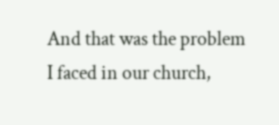And that was the problem I faced in our church,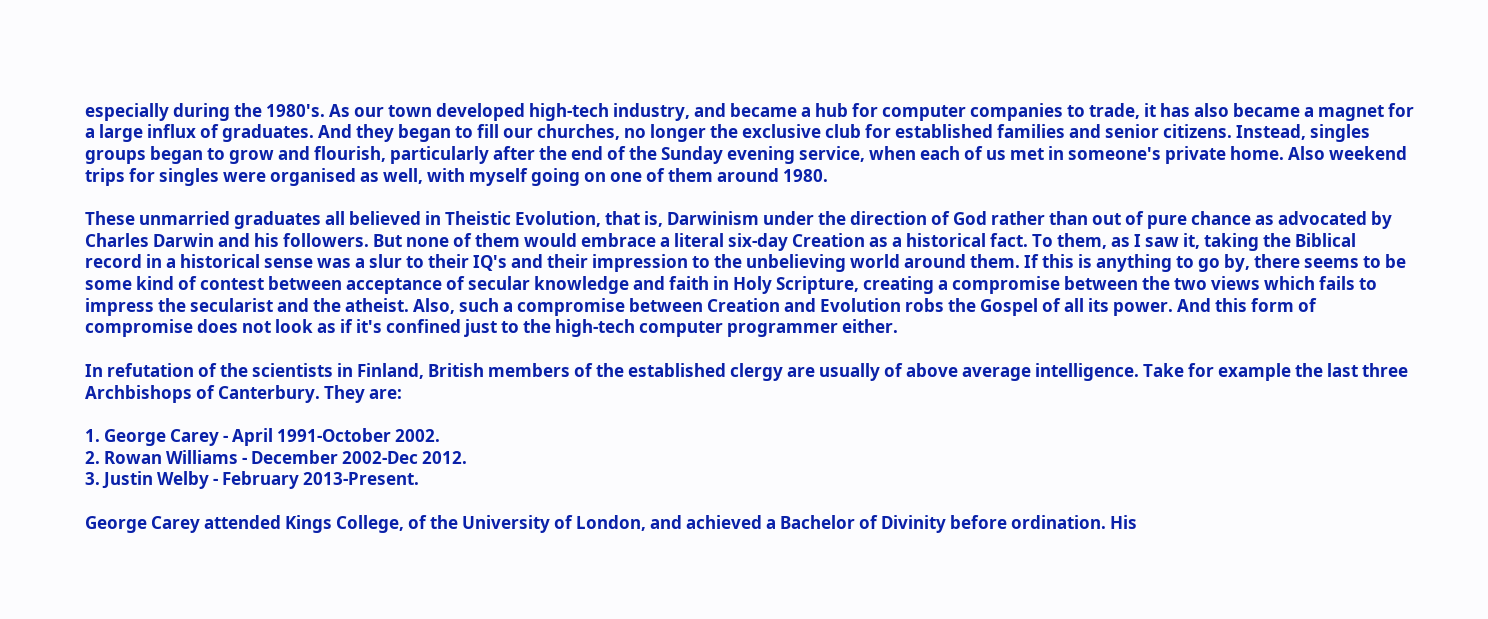especially during the 1980's. As our town developed high-tech industry, and became a hub for computer companies to trade, it has also became a magnet for a large influx of graduates. And they began to fill our churches, no longer the exclusive club for established families and senior citizens. Instead, singles groups began to grow and flourish, particularly after the end of the Sunday evening service, when each of us met in someone's private home. Also weekend trips for singles were organised as well, with myself going on one of them around 1980.

These unmarried graduates all believed in Theistic Evolution, that is, Darwinism under the direction of God rather than out of pure chance as advocated by Charles Darwin and his followers. But none of them would embrace a literal six-day Creation as a historical fact. To them, as I saw it, taking the Biblical record in a historical sense was a slur to their IQ's and their impression to the unbelieving world around them. If this is anything to go by, there seems to be some kind of contest between acceptance of secular knowledge and faith in Holy Scripture, creating a compromise between the two views which fails to impress the secularist and the atheist. Also, such a compromise between Creation and Evolution robs the Gospel of all its power. And this form of compromise does not look as if it's confined just to the high-tech computer programmer either.

In refutation of the scientists in Finland, British members of the established clergy are usually of above average intelligence. Take for example the last three Archbishops of Canterbury. They are:

1. George Carey - April 1991-October 2002.
2. Rowan Williams - December 2002-Dec 2012.
3. Justin Welby - February 2013-Present.

George Carey attended Kings College, of the University of London, and achieved a Bachelor of Divinity before ordination. His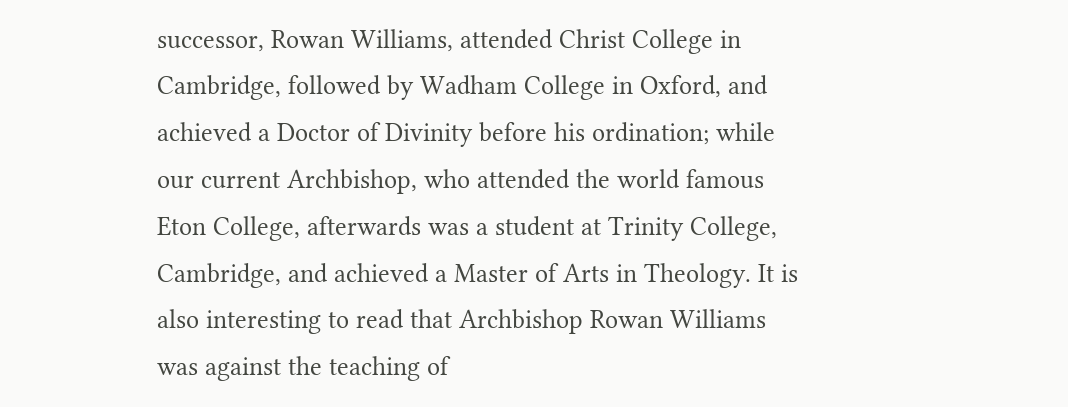successor, Rowan Williams, attended Christ College in Cambridge, followed by Wadham College in Oxford, and achieved a Doctor of Divinity before his ordination; while our current Archbishop, who attended the world famous Eton College, afterwards was a student at Trinity College, Cambridge, and achieved a Master of Arts in Theology. It is also interesting to read that Archbishop Rowan Williams was against the teaching of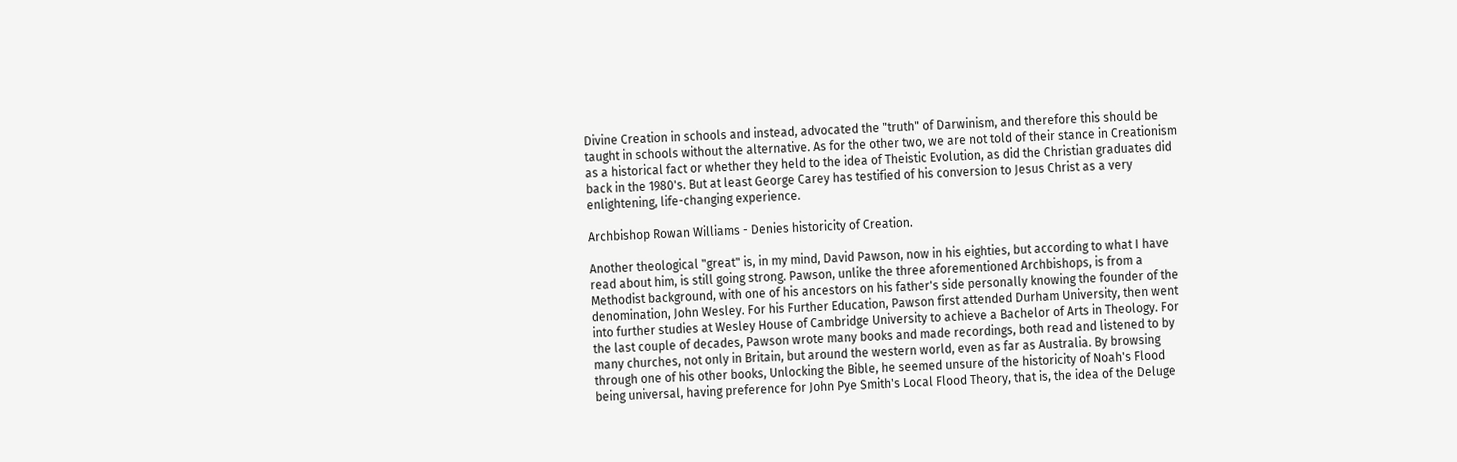Divine Creation in schools and instead, advocated the "truth" of Darwinism, and therefore this should be taught in schools without the alternative. As for the other two, we are not told of their stance in Creationism as a historical fact or whether they held to the idea of Theistic Evolution, as did the Christian graduates did back in the 1980's. But at least George Carey has testified of his conversion to Jesus Christ as a very enlightening, life-changing experience.

Archbishop Rowan Williams - Denies historicity of Creation.

Another theological "great" is, in my mind, David Pawson, now in his eighties, but according to what I have read about him, is still going strong. Pawson, unlike the three aforementioned Archbishops, is from a Methodist background, with one of his ancestors on his father's side personally knowing the founder of the denomination, John Wesley. For his Further Education, Pawson first attended Durham University, then went into further studies at Wesley House of Cambridge University to achieve a Bachelor of Arts in Theology. For the last couple of decades, Pawson wrote many books and made recordings, both read and listened to by many churches, not only in Britain, but around the western world, even as far as Australia. By browsing through one of his other books, Unlocking the Bible, he seemed unsure of the historicity of Noah's Flood being universal, having preference for John Pye Smith's Local Flood Theory, that is, the idea of the Deluge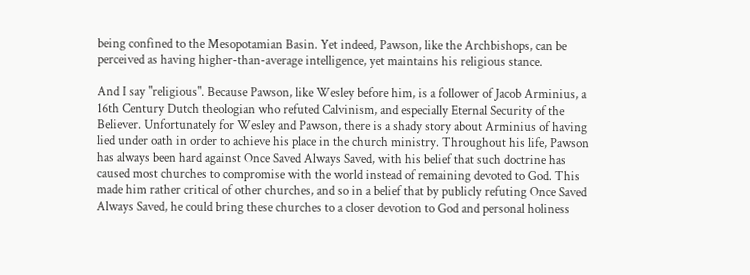being confined to the Mesopotamian Basin. Yet indeed, Pawson, like the Archbishops, can be perceived as having higher-than-average intelligence, yet maintains his religious stance.

And I say "religious". Because Pawson, like Wesley before him, is a follower of Jacob Arminius, a 16th Century Dutch theologian who refuted Calvinism, and especially Eternal Security of the Believer. Unfortunately for Wesley and Pawson, there is a shady story about Arminius of having lied under oath in order to achieve his place in the church ministry. Throughout his life, Pawson has always been hard against Once Saved Always Saved, with his belief that such doctrine has caused most churches to compromise with the world instead of remaining devoted to God. This made him rather critical of other churches, and so in a belief that by publicly refuting Once Saved Always Saved, he could bring these churches to a closer devotion to God and personal holiness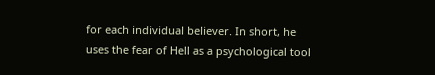for each individual believer. In short, he uses the fear of Hell as a psychological tool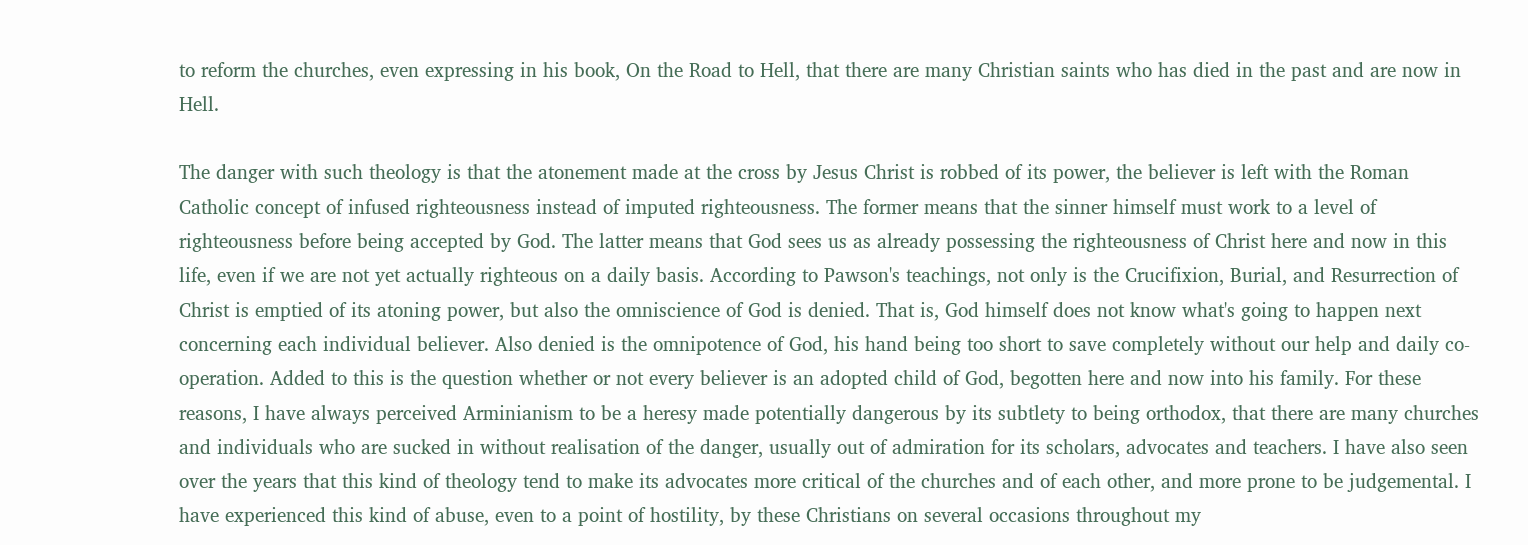to reform the churches, even expressing in his book, On the Road to Hell, that there are many Christian saints who has died in the past and are now in Hell.

The danger with such theology is that the atonement made at the cross by Jesus Christ is robbed of its power, the believer is left with the Roman Catholic concept of infused righteousness instead of imputed righteousness. The former means that the sinner himself must work to a level of righteousness before being accepted by God. The latter means that God sees us as already possessing the righteousness of Christ here and now in this life, even if we are not yet actually righteous on a daily basis. According to Pawson's teachings, not only is the Crucifixion, Burial, and Resurrection of Christ is emptied of its atoning power, but also the omniscience of God is denied. That is, God himself does not know what's going to happen next concerning each individual believer. Also denied is the omnipotence of God, his hand being too short to save completely without our help and daily co-operation. Added to this is the question whether or not every believer is an adopted child of God, begotten here and now into his family. For these reasons, I have always perceived Arminianism to be a heresy made potentially dangerous by its subtlety to being orthodox, that there are many churches and individuals who are sucked in without realisation of the danger, usually out of admiration for its scholars, advocates and teachers. I have also seen over the years that this kind of theology tend to make its advocates more critical of the churches and of each other, and more prone to be judgemental. I have experienced this kind of abuse, even to a point of hostility, by these Christians on several occasions throughout my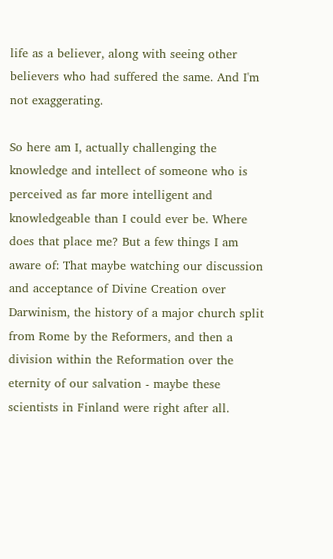life as a believer, along with seeing other believers who had suffered the same. And I'm not exaggerating.

So here am I, actually challenging the knowledge and intellect of someone who is perceived as far more intelligent and knowledgeable than I could ever be. Where does that place me? But a few things I am aware of: That maybe watching our discussion and acceptance of Divine Creation over Darwinism, the history of a major church split from Rome by the Reformers, and then a division within the Reformation over the eternity of our salvation - maybe these scientists in Finland were right after all.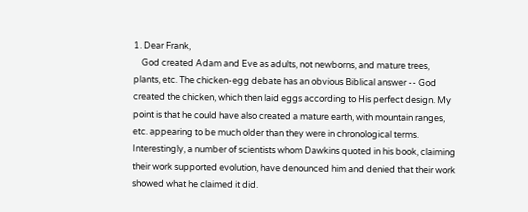1. Dear Frank,
    God created Adam and Eve as adults, not newborns, and mature trees, plants, etc. The chicken-egg debate has an obvious Biblical answer -- God created the chicken, which then laid eggs according to His perfect design. My point is that he could have also created a mature earth, with mountain ranges, etc. appearing to be much older than they were in chronological terms. Interestingly, a number of scientists whom Dawkins quoted in his book, claiming their work supported evolution, have denounced him and denied that their work showed what he claimed it did.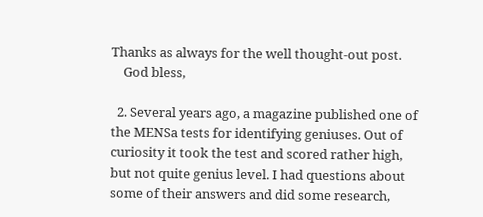Thanks as always for the well thought-out post.
    God bless,

  2. Several years ago, a magazine published one of the MENSa tests for identifying geniuses. Out of curiosity it took the test and scored rather high, but not quite genius level. I had questions about some of their answers and did some research,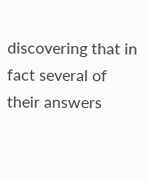discovering that in fact several of their answers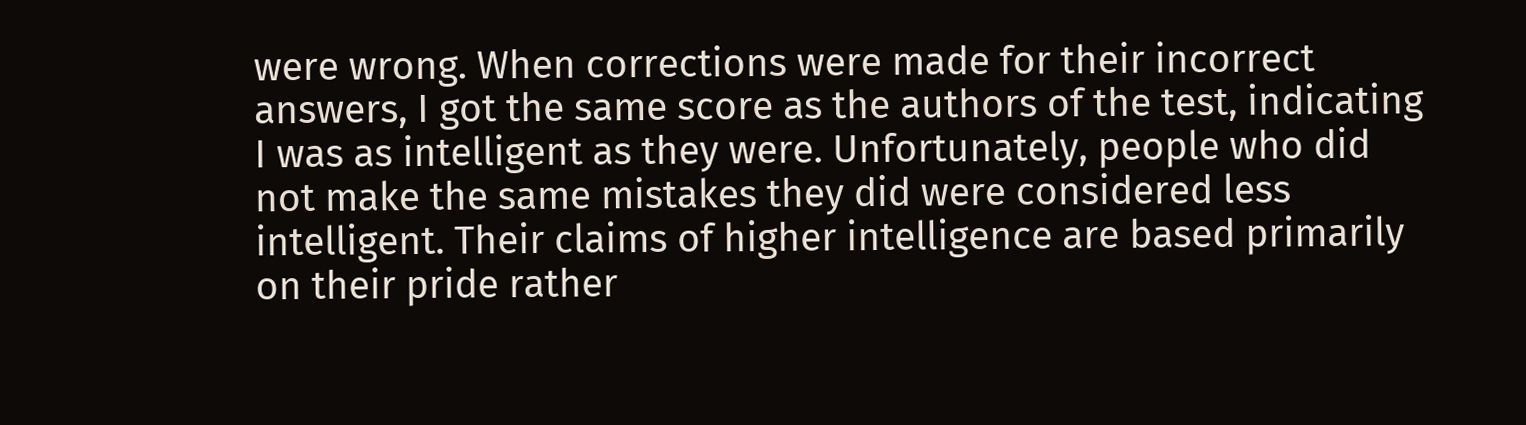were wrong. When corrections were made for their incorrect answers, I got the same score as the authors of the test, indicating I was as intelligent as they were. Unfortunately, people who did not make the same mistakes they did were considered less intelligent. Their claims of higher intelligence are based primarily on their pride rather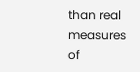than real measures of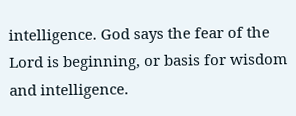intelligence. God says the fear of the Lord is beginning, or basis for wisdom and intelligence.